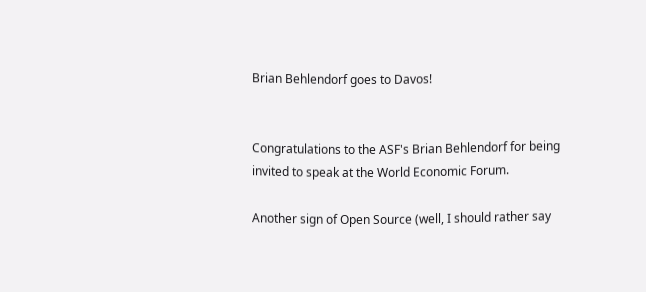Brian Behlendorf goes to Davos!


Congratulations to the ASF's Brian Behlendorf for being invited to speak at the World Economic Forum.

Another sign of Open Source (well, I should rather say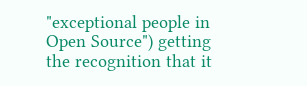"exceptional people in Open Source") getting the recognition that it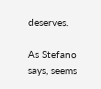deserves.

As Stefano says, seems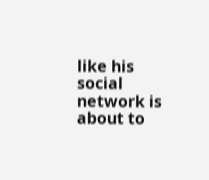like his social network is about to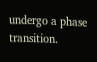undergo a phase transition.